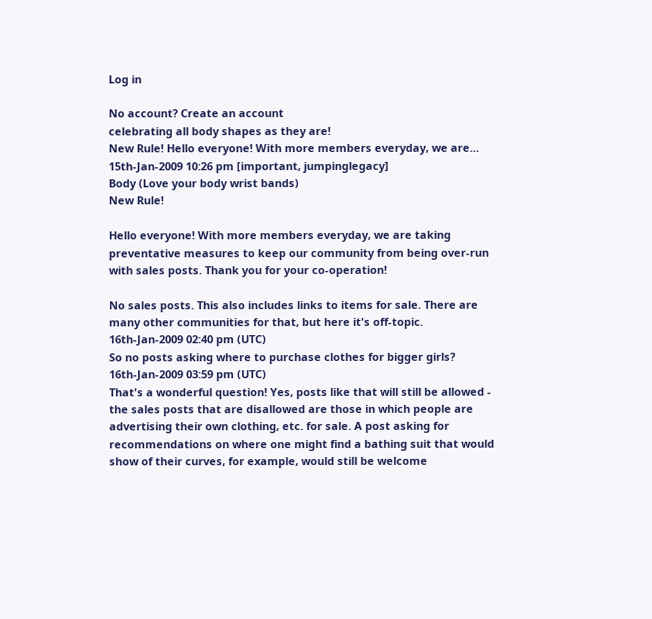Log in

No account? Create an account
celebrating all body shapes as they are!
New Rule! Hello everyone! With more members everyday, we are…
15th-Jan-2009 10:26 pm [important, jumpinglegacy]
Body (Love your body wrist bands)
New Rule!

Hello everyone! With more members everyday, we are taking preventative measures to keep our community from being over-run with sales posts. Thank you for your co-operation!

No sales posts. This also includes links to items for sale. There are many other communities for that, but here it's off-topic.
16th-Jan-2009 02:40 pm (UTC)
So no posts asking where to purchase clothes for bigger girls?
16th-Jan-2009 03:59 pm (UTC)
That's a wonderful question! Yes, posts like that will still be allowed - the sales posts that are disallowed are those in which people are advertising their own clothing, etc. for sale. A post asking for recommendations on where one might find a bathing suit that would show of their curves, for example, would still be welcome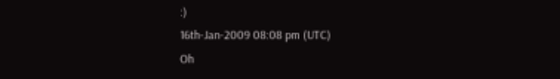:)
16th-Jan-2009 08:08 pm (UTC)
Oh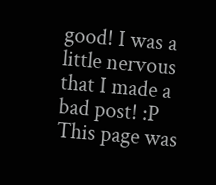good! I was a little nervous that I made a bad post! :P
This page was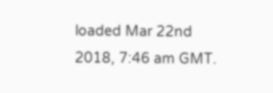loaded Mar 22nd 2018, 7:46 am GMT.